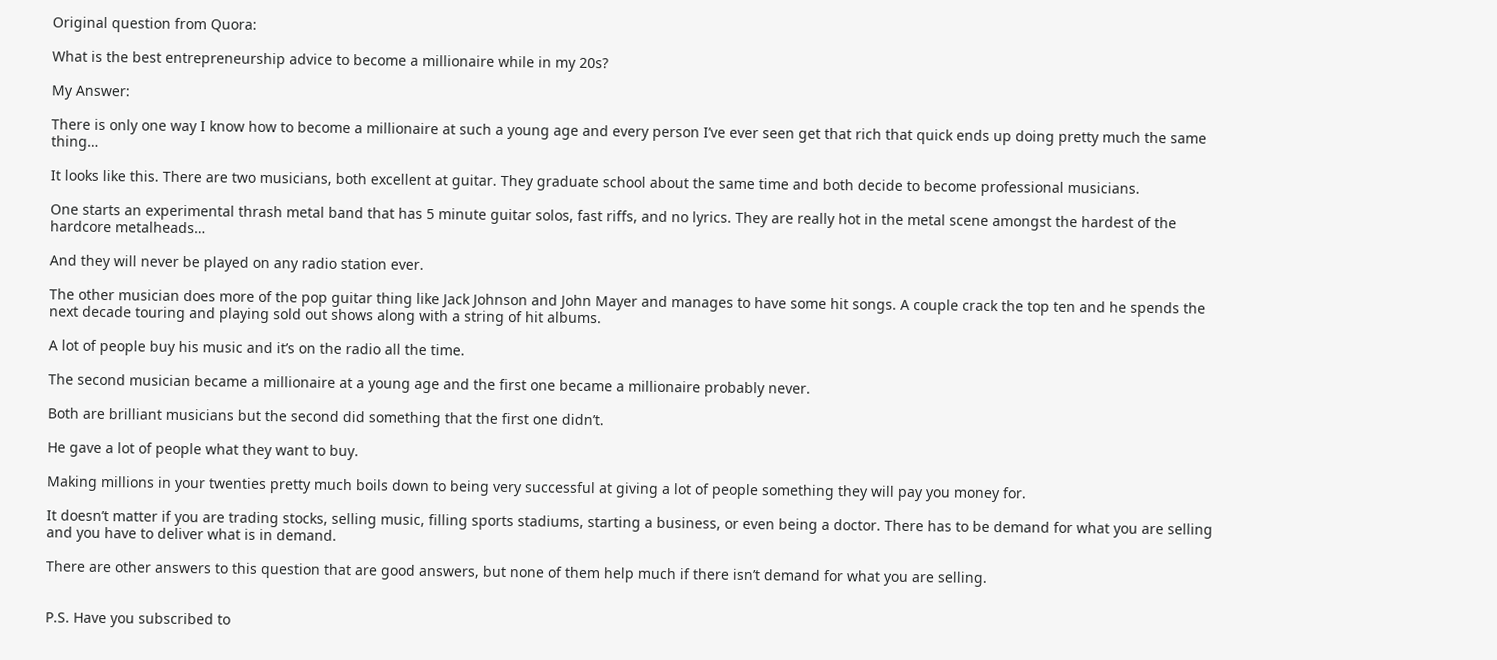Original question from Quora:

What is the best entrepreneurship advice to become a millionaire while in my 20s?

My Answer:

There is only one way I know how to become a millionaire at such a young age and every person I’ve ever seen get that rich that quick ends up doing pretty much the same thing…

It looks like this. There are two musicians, both excellent at guitar. They graduate school about the same time and both decide to become professional musicians.

One starts an experimental thrash metal band that has 5 minute guitar solos, fast riffs, and no lyrics. They are really hot in the metal scene amongst the hardest of the hardcore metalheads…

And they will never be played on any radio station ever.

The other musician does more of the pop guitar thing like Jack Johnson and John Mayer and manages to have some hit songs. A couple crack the top ten and he spends the next decade touring and playing sold out shows along with a string of hit albums.

A lot of people buy his music and it’s on the radio all the time.

The second musician became a millionaire at a young age and the first one became a millionaire probably never.

Both are brilliant musicians but the second did something that the first one didn’t.

He gave a lot of people what they want to buy.

Making millions in your twenties pretty much boils down to being very successful at giving a lot of people something they will pay you money for.

It doesn’t matter if you are trading stocks, selling music, filling sports stadiums, starting a business, or even being a doctor. There has to be demand for what you are selling and you have to deliver what is in demand.

There are other answers to this question that are good answers, but none of them help much if there isn’t demand for what you are selling.


P.S. Have you subscribed to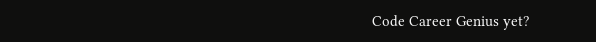Code Career Genius yet?